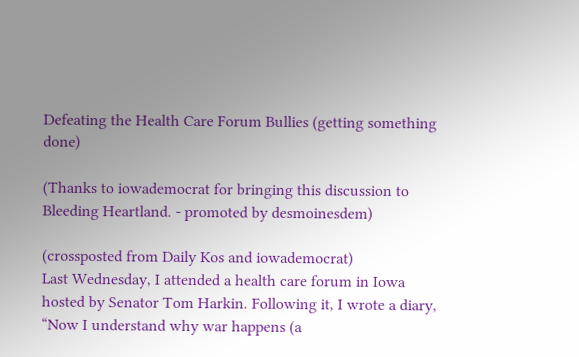Defeating the Health Care Forum Bullies (getting something done)

(Thanks to iowademocrat for bringing this discussion to Bleeding Heartland. - promoted by desmoinesdem)

(crossposted from Daily Kos and iowademocrat)
Last Wednesday, I attended a health care forum in Iowa hosted by Senator Tom Harkin. Following it, I wrote a diary, “Now I understand why war happens (a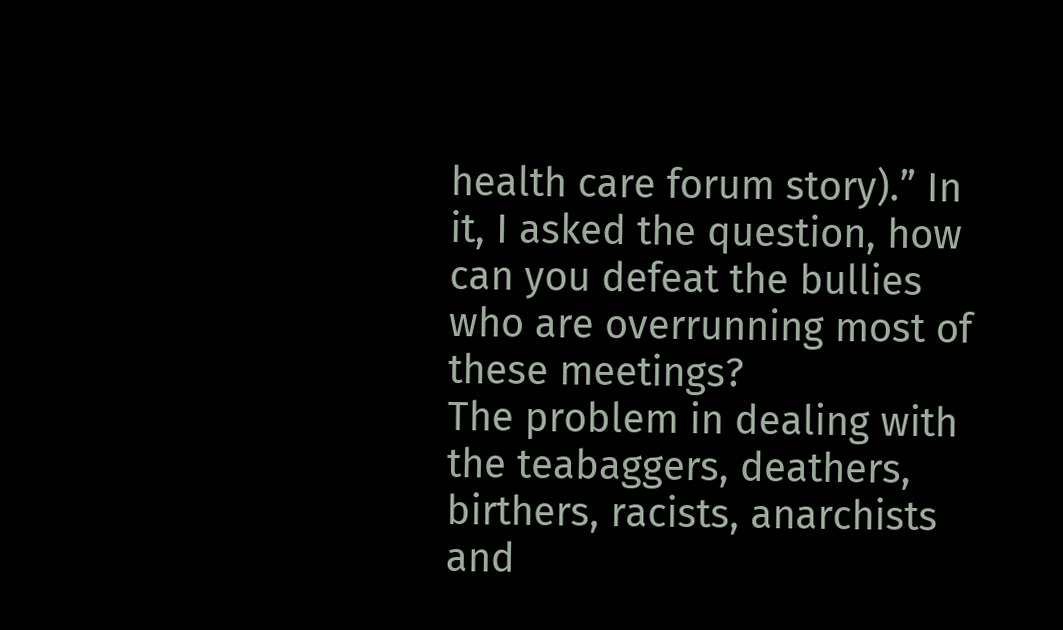health care forum story).” In it, I asked the question, how can you defeat the bullies who are overrunning most of these meetings?
The problem in dealing with the teabaggers, deathers, birthers, racists, anarchists and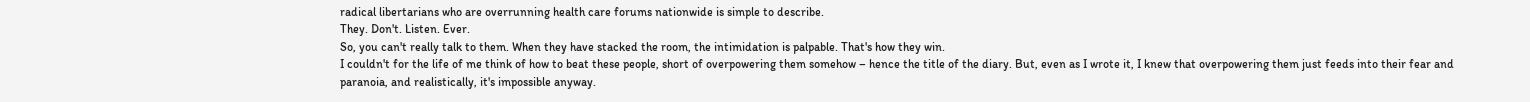radical libertarians who are overrunning health care forums nationwide is simple to describe.
They. Don't. Listen. Ever.
So, you can't really talk to them. When they have stacked the room, the intimidation is palpable. That's how they win.
I couldn't for the life of me think of how to beat these people, short of overpowering them somehow – hence the title of the diary. But, even as I wrote it, I knew that overpowering them just feeds into their fear and paranoia, and realistically, it's impossible anyway.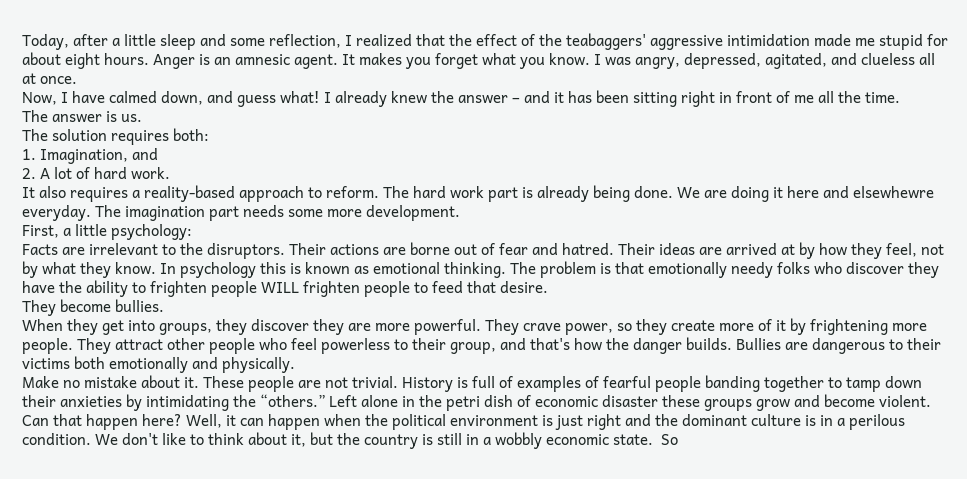Today, after a little sleep and some reflection, I realized that the effect of the teabaggers' aggressive intimidation made me stupid for about eight hours. Anger is an amnesic agent. It makes you forget what you know. I was angry, depressed, agitated, and clueless all at once.
Now, I have calmed down, and guess what! I already knew the answer – and it has been sitting right in front of me all the time.
The answer is us.
The solution requires both:
1. Imagination, and
2. A lot of hard work.
It also requires a reality-based approach to reform. The hard work part is already being done. We are doing it here and elsewhewre everyday. The imagination part needs some more development.
First, a little psychology:
Facts are irrelevant to the disruptors. Their actions are borne out of fear and hatred. Their ideas are arrived at by how they feel, not by what they know. In psychology this is known as emotional thinking. The problem is that emotionally needy folks who discover they have the ability to frighten people WILL frighten people to feed that desire.
They become bullies.
When they get into groups, they discover they are more powerful. They crave power, so they create more of it by frightening more people. They attract other people who feel powerless to their group, and that's how the danger builds. Bullies are dangerous to their victims both emotionally and physically.
Make no mistake about it. These people are not trivial. History is full of examples of fearful people banding together to tamp down their anxieties by intimidating the “others.” Left alone in the petri dish of economic disaster these groups grow and become violent.
Can that happen here? Well, it can happen when the political environment is just right and the dominant culture is in a perilous condition. We don't like to think about it, but the country is still in a wobbly economic state.  So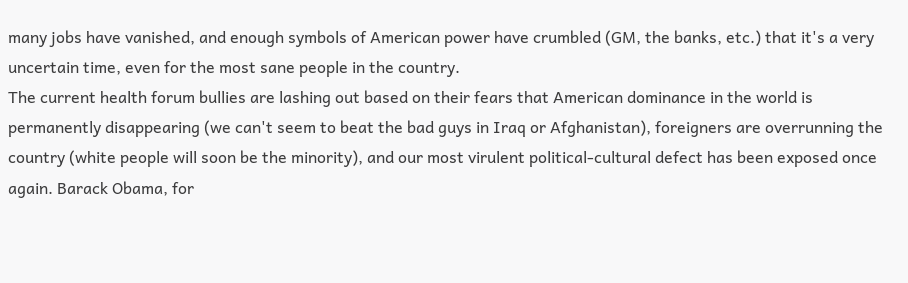many jobs have vanished, and enough symbols of American power have crumbled (GM, the banks, etc.) that it's a very uncertain time, even for the most sane people in the country.
The current health forum bullies are lashing out based on their fears that American dominance in the world is permanently disappearing (we can't seem to beat the bad guys in Iraq or Afghanistan), foreigners are overrunning the country (white people will soon be the minority), and our most virulent political-cultural defect has been exposed once again. Barack Obama, for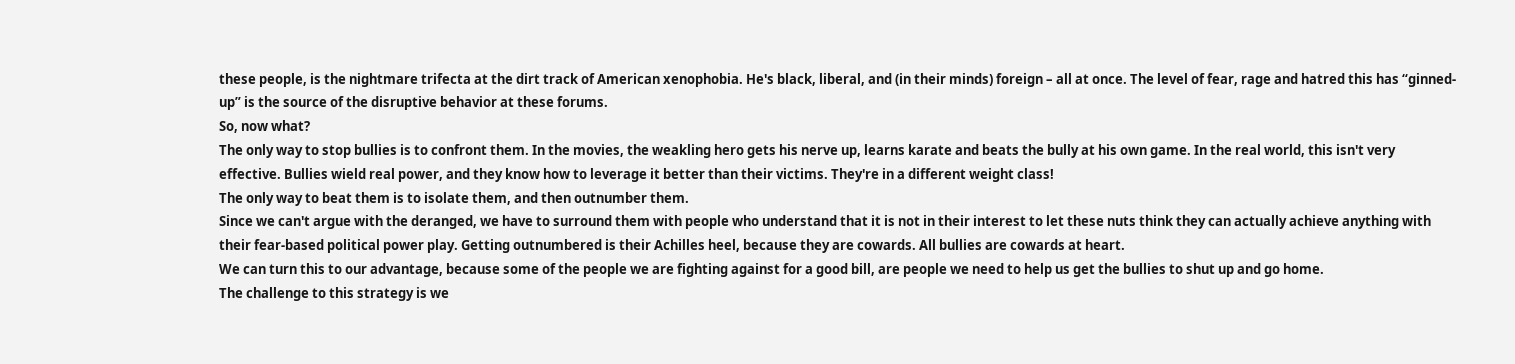these people, is the nightmare trifecta at the dirt track of American xenophobia. He's black, liberal, and (in their minds) foreign – all at once. The level of fear, rage and hatred this has “ginned-up” is the source of the disruptive behavior at these forums.
So, now what?
The only way to stop bullies is to confront them. In the movies, the weakling hero gets his nerve up, learns karate and beats the bully at his own game. In the real world, this isn't very effective. Bullies wield real power, and they know how to leverage it better than their victims. They're in a different weight class!
The only way to beat them is to isolate them, and then outnumber them.
Since we can't argue with the deranged, we have to surround them with people who understand that it is not in their interest to let these nuts think they can actually achieve anything with their fear-based political power play. Getting outnumbered is their Achilles heel, because they are cowards. All bullies are cowards at heart.
We can turn this to our advantage, because some of the people we are fighting against for a good bill, are people we need to help us get the bullies to shut up and go home.
The challenge to this strategy is we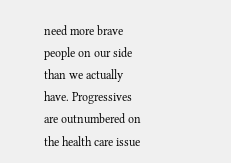need more brave people on our side than we actually have. Progressives are outnumbered on the health care issue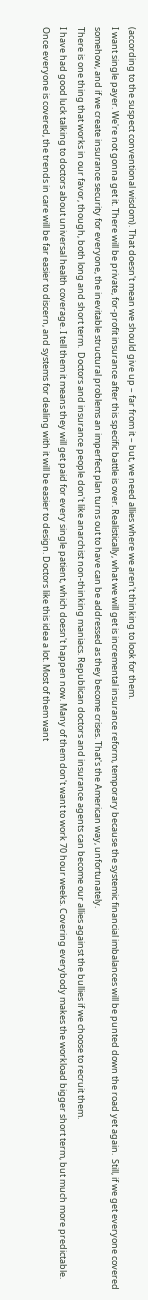(according to the suspect conventional wisdom). That doesn't mean we should give up – far from it – but, we need allies where we aren't thinking to look for them.
I want single payer. We're not gonna get it. There will be private, for-profit insurance after this specific battle is over. Realistically, what we will get is incremental insurance reform, temporary because the systemic financial imbalances will be punted down the road yet again.  Still, if we get everyone covered somehow, and if we create insurance security for everyone, the inevitable structural problems an imperfect plan turns out to have can be addressed as they become crises. That's the American way, unfortunately.
There is one thing that works in our favor, though, both long and short term.  Doctors and insurance people don't like anarchist non-thinking maniacs. Republican doctors and insurance agents can become our allies against the bullies if we choose to recruit them.
I have had good luck talking to doctors about universal health coverage. I tell them it means they will get paid for every single patient, which doesn't happen now. Many of them don't want to work 70 hour weeks. Covering everybody makes the workload bigger short term, but much more predictable. Once everyone is covered, the trends in care will be far easier to discern, and systems for dealing with it will be easier to design. Doctors like this idea a lot. Most of them want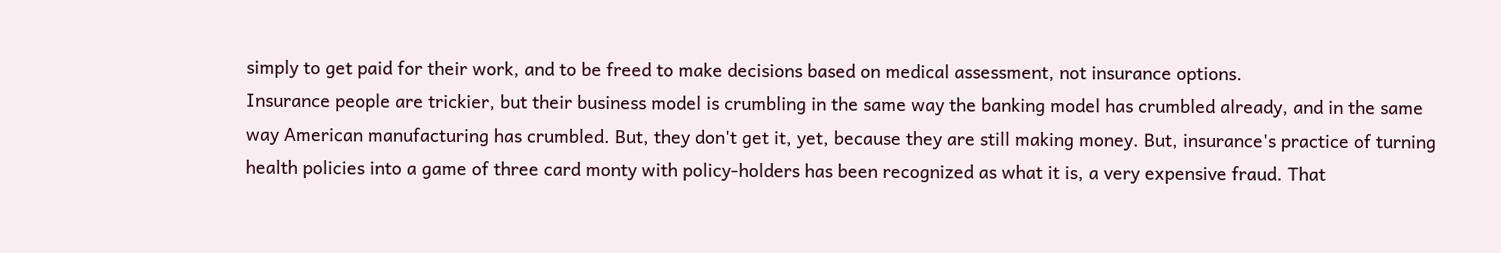simply to get paid for their work, and to be freed to make decisions based on medical assessment, not insurance options.
Insurance people are trickier, but their business model is crumbling in the same way the banking model has crumbled already, and in the same way American manufacturing has crumbled. But, they don't get it, yet, because they are still making money. But, insurance's practice of turning health policies into a game of three card monty with policy-holders has been recognized as what it is, a very expensive fraud. That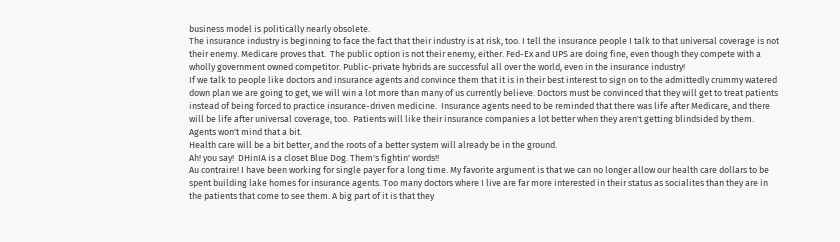business model is politically nearly obsolete.
The insurance industry is beginning to face the fact that their industry is at risk, too. I tell the insurance people I talk to that universal coverage is not their enemy. Medicare proves that.  The public option is not their enemy, either. Fed-Ex and UPS are doing fine, even though they compete with a wholly government owned competitor. Public-private hybrids are successful all over the world, even in the insurance industry!
If we talk to people like doctors and insurance agents and convince them that it is in their best interest to sign on to the admittedly crummy watered down plan we are going to get, we will win a lot more than many of us currently believe. Doctors must be convinced that they will get to treat patients instead of being forced to practice insurance-driven medicine.  Insurance agents need to be reminded that there was life after Medicare, and there will be life after universal coverage, too.  Patients will like their insurance companies a lot better when they aren't getting blindsided by them. Agents won't mind that a bit.
Health care will be a bit better, and the roots of a better system will already be in the ground.
Ah! you say!  DHinIA is a closet Blue Dog. Them's fightin' words!!
Au contraire! I have been working for single payer for a long time. My favorite argument is that we can no longer allow our health care dollars to be spent building lake homes for insurance agents. Too many doctors where I live are far more interested in their status as socialites than they are in the patients that come to see them. A big part of it is that they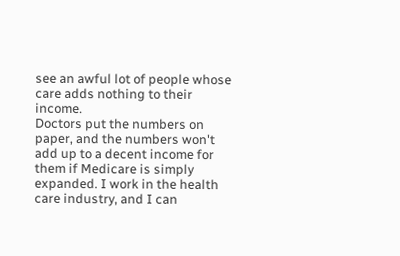see an awful lot of people whose care adds nothing to their income.
Doctors put the numbers on paper, and the numbers won't add up to a decent income for them if Medicare is simply expanded. I work in the health care industry, and I can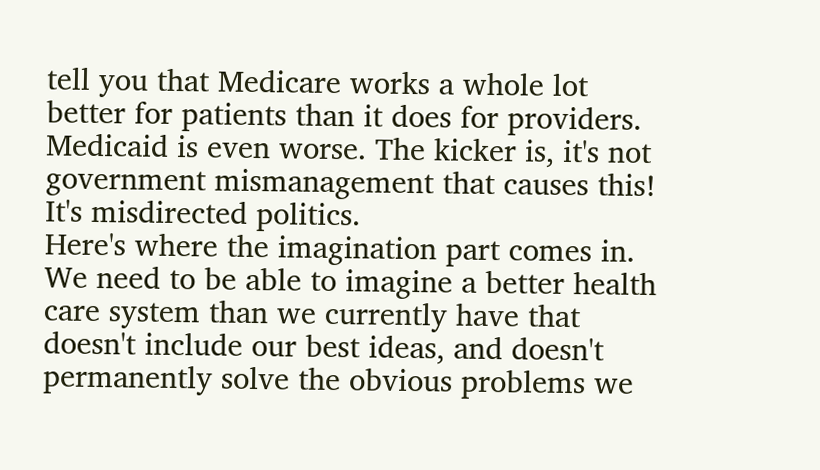tell you that Medicare works a whole lot better for patients than it does for providers. Medicaid is even worse. The kicker is, it's not government mismanagement that causes this! It's misdirected politics.
Here's where the imagination part comes in. We need to be able to imagine a better health care system than we currently have that doesn't include our best ideas, and doesn't permanently solve the obvious problems we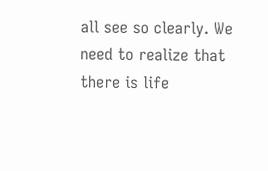all see so clearly. We need to realize that there is life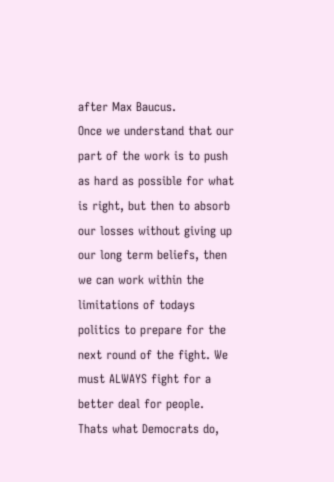after Max Baucus.
Once we understand that our part of the work is to push as hard as possible for what is right, but then to absorb our losses without giving up our long term beliefs, then we can work within the limitations of todays politics to prepare for the next round of the fight. We must ALWAYS fight for a better deal for people. Thats what Democrats do,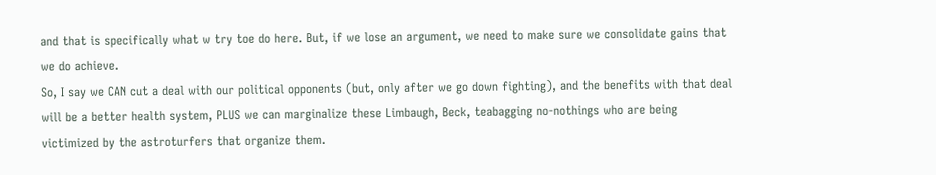and that is specifically what w try toe do here. But, if we lose an argument, we need to make sure we consolidate gains that we do achieve.
So, I say we CAN cut a deal with our political opponents (but, only after we go down fighting), and the benefits with that deal will be a better health system, PLUS we can marginalize these Limbaugh, Beck, teabagging no-nothings who are being victimized by the astroturfers that organize them.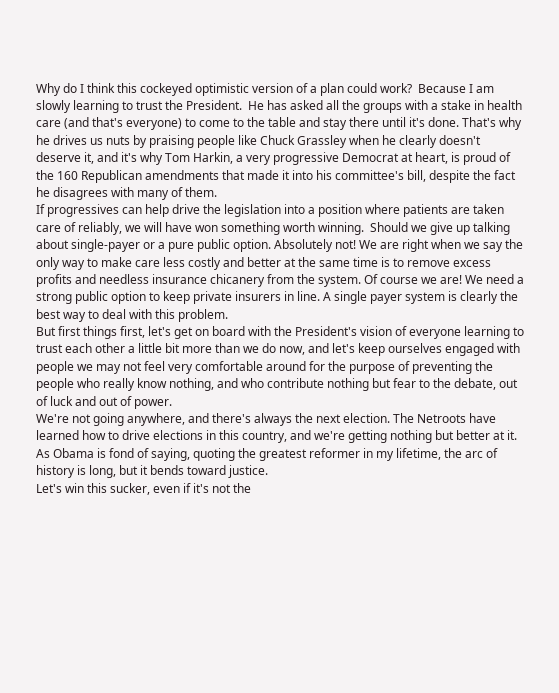Why do I think this cockeyed optimistic version of a plan could work?  Because I am slowly learning to trust the President.  He has asked all the groups with a stake in health care (and that's everyone) to come to the table and stay there until it's done. That's why he drives us nuts by praising people like Chuck Grassley when he clearly doesn't deserve it, and it's why Tom Harkin, a very progressive Democrat at heart, is proud of the 160 Republican amendments that made it into his committee's bill, despite the fact he disagrees with many of them.
If progressives can help drive the legislation into a position where patients are taken care of reliably, we will have won something worth winning.  Should we give up talking about single-payer or a pure public option. Absolutely not! We are right when we say the only way to make care less costly and better at the same time is to remove excess profits and needless insurance chicanery from the system. Of course we are! We need a strong public option to keep private insurers in line. A single payer system is clearly the best way to deal with this problem.
But first things first, let's get on board with the President's vision of everyone learning to trust each other a little bit more than we do now, and let's keep ourselves engaged with people we may not feel very comfortable around for the purpose of preventing the people who really know nothing, and who contribute nothing but fear to the debate, out of luck and out of power.
We're not going anywhere, and there's always the next election. The Netroots have learned how to drive elections in this country, and we're getting nothing but better at it. As Obama is fond of saying, quoting the greatest reformer in my lifetime, the arc of history is long, but it bends toward justice.
Let's win this sucker, even if it's not the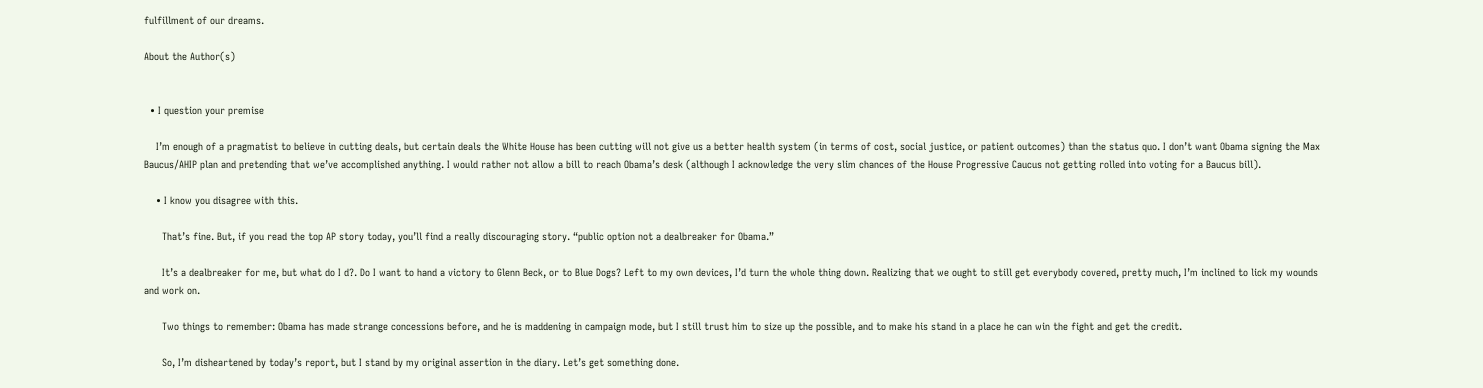fulfillment of our dreams.

About the Author(s)


  • I question your premise

    I’m enough of a pragmatist to believe in cutting deals, but certain deals the White House has been cutting will not give us a better health system (in terms of cost, social justice, or patient outcomes) than the status quo. I don’t want Obama signing the Max Baucus/AHIP plan and pretending that we’ve accomplished anything. I would rather not allow a bill to reach Obama’s desk (although I acknowledge the very slim chances of the House Progressive Caucus not getting rolled into voting for a Baucus bill).

    • I know you disagree with this.

      That’s fine. But, if you read the top AP story today, you’ll find a really discouraging story. “public option not a dealbreaker for Obama.”

      It’s a dealbreaker for me, but what do I d?. Do I want to hand a victory to Glenn Beck, or to Blue Dogs? Left to my own devices, I’d turn the whole thing down. Realizing that we ought to still get everybody covered, pretty much, I’m inclined to lick my wounds and work on.

      Two things to remember: Obama has made strange concessions before, and he is maddening in campaign mode, but I still trust him to size up the possible, and to make his stand in a place he can win the fight and get the credit.

      So, I’m disheartened by today’s report, but I stand by my original assertion in the diary. Let’s get something done.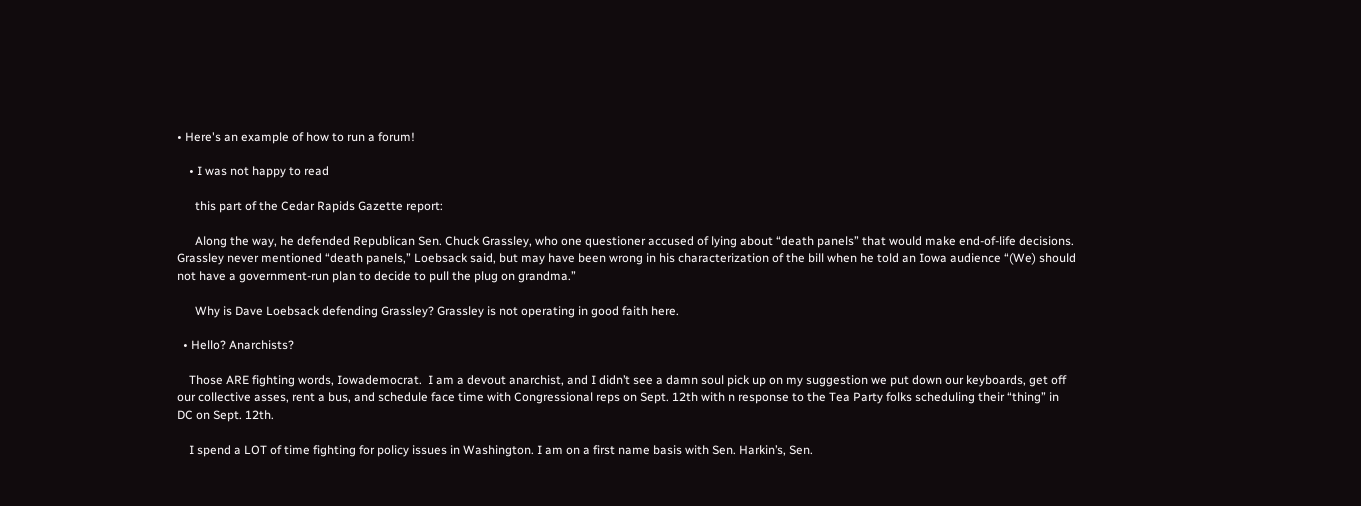• Here's an example of how to run a forum!

    • I was not happy to read

      this part of the Cedar Rapids Gazette report:

      Along the way, he defended Republican Sen. Chuck Grassley, who one questioner accused of lying about “death panels” that would make end-of-life decisions. Grassley never mentioned “death panels,” Loebsack said, but may have been wrong in his characterization of the bill when he told an Iowa audience “(We) should not have a government-run plan to decide to pull the plug on grandma.”

      Why is Dave Loebsack defending Grassley? Grassley is not operating in good faith here.

  • Hello? Anarchists?

    Those ARE fighting words, Iowademocrat.  I am a devout anarchist, and I didn’t see a damn soul pick up on my suggestion we put down our keyboards, get off our collective asses, rent a bus, and schedule face time with Congressional reps on Sept. 12th with n response to the Tea Party folks scheduling their “thing” in DC on Sept. 12th.

    I spend a LOT of time fighting for policy issues in Washington. I am on a first name basis with Sen. Harkin’s, Sen.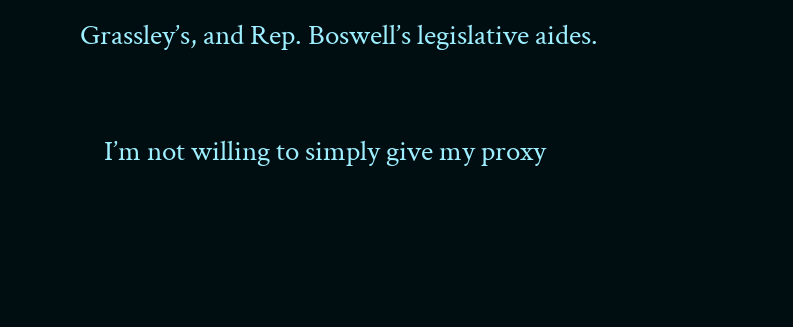Grassley’s, and Rep. Boswell’s legislative aides.

    I’m not willing to simply give my proxy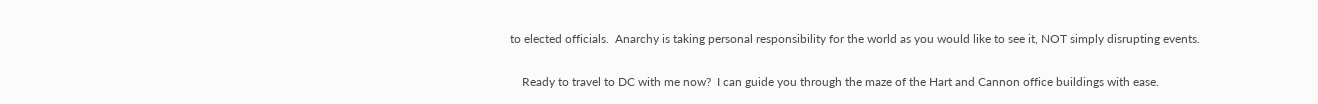to elected officials.  Anarchy is taking personal responsibility for the world as you would like to see it, NOT simply disrupting events.

    Ready to travel to DC with me now?  I can guide you through the maze of the Hart and Cannon office buildings with ease.